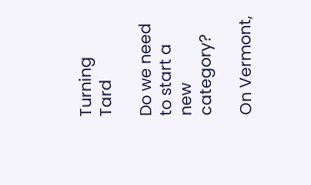Turning Tard

Do we need to start a new category?

On Vermont,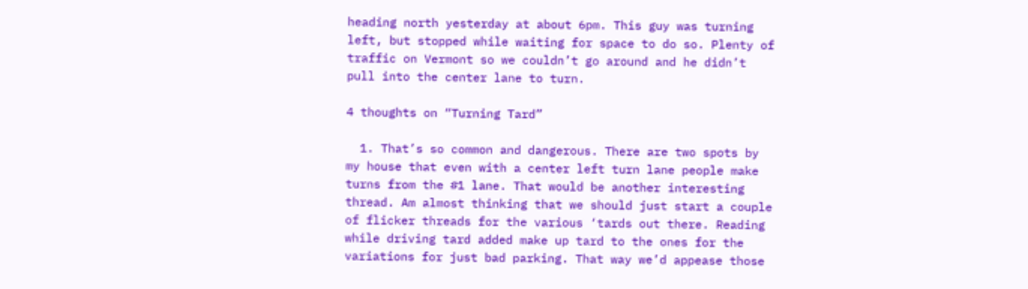heading north yesterday at about 6pm. This guy was turning left, but stopped while waiting for space to do so. Plenty of traffic on Vermont so we couldn’t go around and he didn’t pull into the center lane to turn.

4 thoughts on “Turning Tard”

  1. That’s so common and dangerous. There are two spots by my house that even with a center left turn lane people make turns from the #1 lane. That would be another interesting thread. Am almost thinking that we should just start a couple of flicker threads for the various ‘tards out there. Reading while driving tard added make up tard to the ones for the variations for just bad parking. That way we’d appease those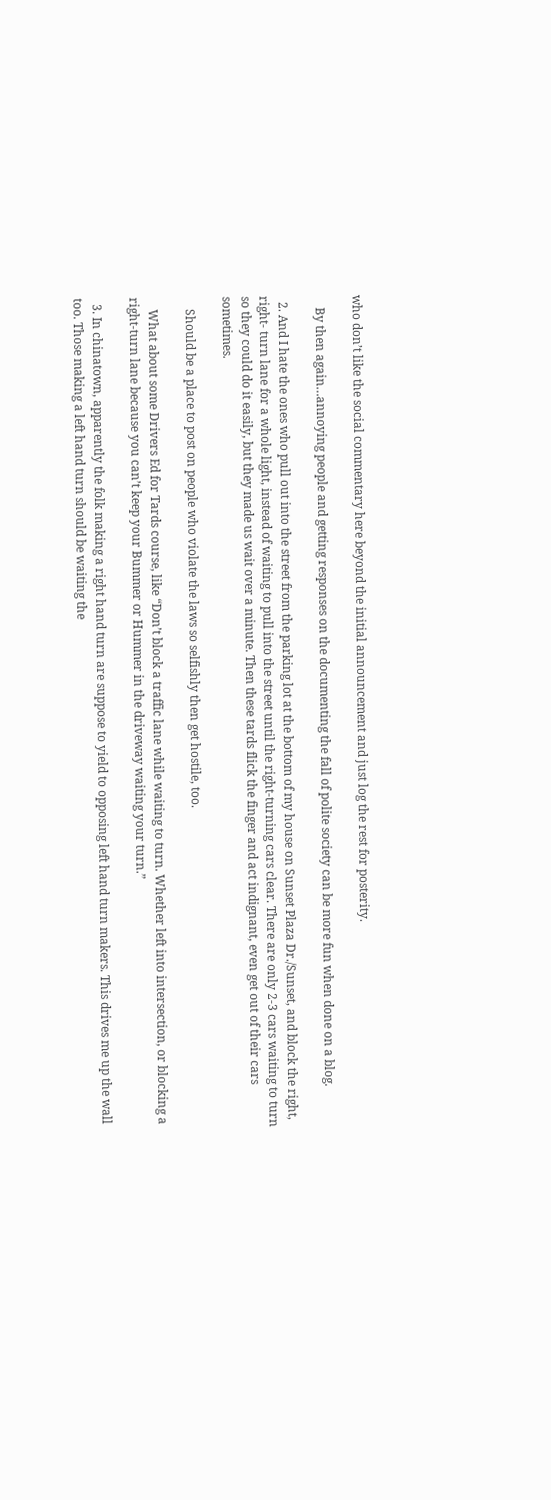who don’t like the social commentary here beyond the initial announcement and just log the rest for posterity.

    By then again…annoying people and getting responses on the documenting the fall of polite society can be more fun when done on a blog.

  2. And I hate the ones who pull out into the street from the parking lot at the bottom of my house on Sunset Plaza Dr./Sunset, and block the right, right- turn lane for a whole light, instead of waiting to pull into the street until the right-turning cars clear. There are only 2-3 cars waiting to turn so they could do it easily, but they made us wait over a minute. Then these tards flick the finger and act indignant, even get out of their cars sometimes.

    Should be a place to post on people who violate the laws so selfishly then get hostile, too.

    What about some Drivers Ed for Tards course, like “Don’t block a traffic lane while waiting to turn. Whether left into intersection, or blocking a right-turn lane because you can’t keep your Bummer or Hummer in the driveway waiting your turn.”

  3. In chinatown, apparently the folk making a right hand turn are suppose to yield to opposing left hand turn makers. This drives me up the wall too. Those making a left hand turn should be waiting the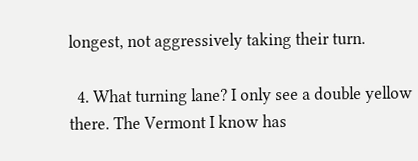longest, not aggressively taking their turn.

  4. What turning lane? I only see a double yellow there. The Vermont I know has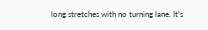long stretches with no turning lane. It’s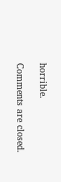horrible.

Comments are closed.